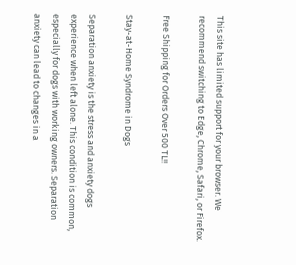This site has limited support for your browser. We recommend switching to Edge, Chrome, Safari, or Firefox.

Free Shipping for Orders Over 500 TL!!

Stay-at-Home Syndrome in Dogs

Separation anxiety is the stress and anxiety dogs experience when left alone. This condition is common, especially for dogs with working owners. Separation anxiety can lead to changes in a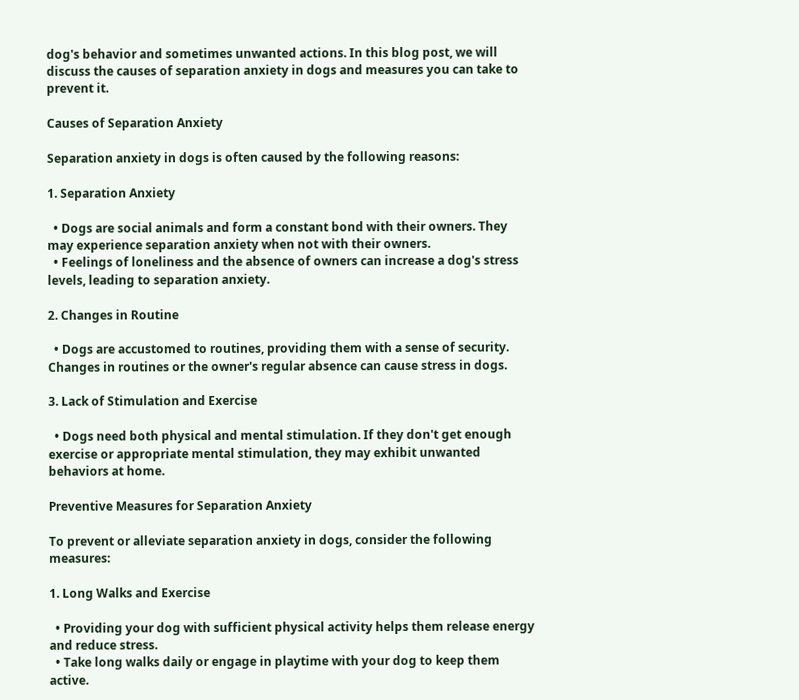dog's behavior and sometimes unwanted actions. In this blog post, we will discuss the causes of separation anxiety in dogs and measures you can take to prevent it.

Causes of Separation Anxiety

Separation anxiety in dogs is often caused by the following reasons:

1. Separation Anxiety

  • Dogs are social animals and form a constant bond with their owners. They may experience separation anxiety when not with their owners.
  • Feelings of loneliness and the absence of owners can increase a dog's stress levels, leading to separation anxiety.

2. Changes in Routine

  • Dogs are accustomed to routines, providing them with a sense of security. Changes in routines or the owner's regular absence can cause stress in dogs.

3. Lack of Stimulation and Exercise

  • Dogs need both physical and mental stimulation. If they don't get enough exercise or appropriate mental stimulation, they may exhibit unwanted behaviors at home.

Preventive Measures for Separation Anxiety

To prevent or alleviate separation anxiety in dogs, consider the following measures:

1. Long Walks and Exercise

  • Providing your dog with sufficient physical activity helps them release energy and reduce stress.
  • Take long walks daily or engage in playtime with your dog to keep them active.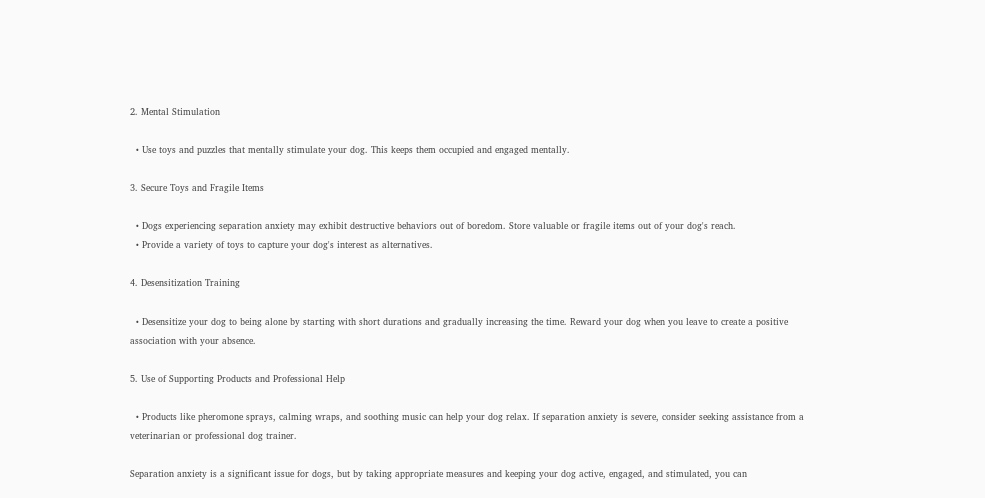2. Mental Stimulation

  • Use toys and puzzles that mentally stimulate your dog. This keeps them occupied and engaged mentally.

3. Secure Toys and Fragile Items

  • Dogs experiencing separation anxiety may exhibit destructive behaviors out of boredom. Store valuable or fragile items out of your dog's reach.
  • Provide a variety of toys to capture your dog's interest as alternatives.

4. Desensitization Training

  • Desensitize your dog to being alone by starting with short durations and gradually increasing the time. Reward your dog when you leave to create a positive association with your absence.

5. Use of Supporting Products and Professional Help

  • Products like pheromone sprays, calming wraps, and soothing music can help your dog relax. If separation anxiety is severe, consider seeking assistance from a veterinarian or professional dog trainer.

Separation anxiety is a significant issue for dogs, but by taking appropriate measures and keeping your dog active, engaged, and stimulated, you can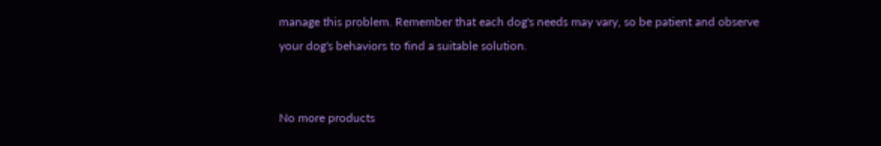manage this problem. Remember that each dog's needs may vary, so be patient and observe your dog's behaviors to find a suitable solution.


No more products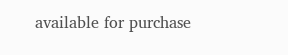available for purchase